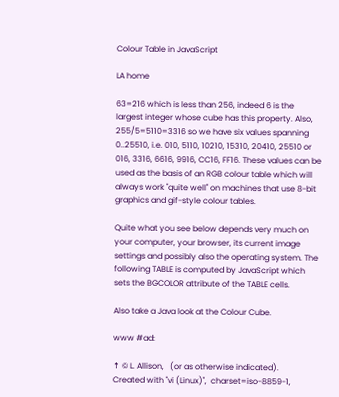Colour Table in JavaScript

LA home

63=216 which is less than 256, indeed 6 is the largest integer whose cube has this property. Also, 255/5=5110=3316 so we have six values spanning 0..25510, i.e. 010, 5110, 10210, 15310, 20410, 25510 or 016, 3316, 6616, 9916, CC16, FF16. These values can be used as the basis of an RGB colour table which will always work "quite well" on machines that use 8-bit graphics and gif-style colour tables.

Quite what you see below depends very much on your computer, your browser, its current image settings and possibly also the operating system. The following TABLE is computed by JavaScript which sets the BGCOLOR attribute of the TABLE cells.

Also take a Java look at the Colour Cube.

www #ad:

↑ © L. Allison,   (or as otherwise indicated).
Created with "vi (Linux)",  charset=iso-8859-1,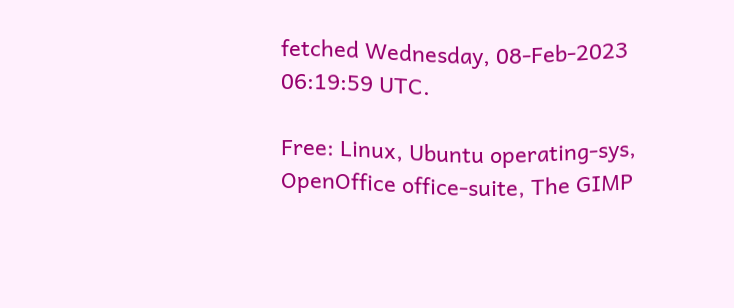fetched Wednesday, 08-Feb-2023 06:19:59 UTC.

Free: Linux, Ubuntu operating-sys, OpenOffice office-suite, The GIMP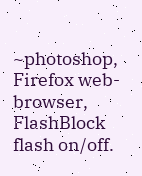~photoshop, Firefox web-browser, FlashBlock flash on/off.